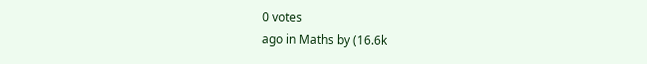0 votes
ago in Maths by (16.6k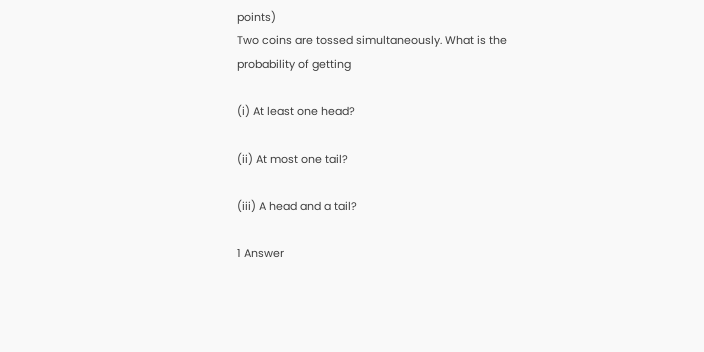points)
Two coins are tossed simultaneously. What is the probability of getting

(i) At least one head?

(ii) At most one tail?

(iii) A head and a tail?

1 Answer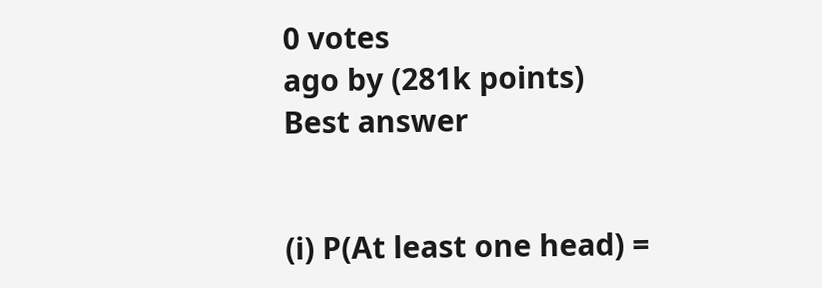0 votes
ago by (281k points)
Best answer


(i) P(At least one head) =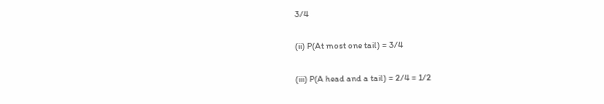3/4

(ii) P(At most one tail) = 3/4

(iii) P(A head and a tail) = 2/4 = 1/2